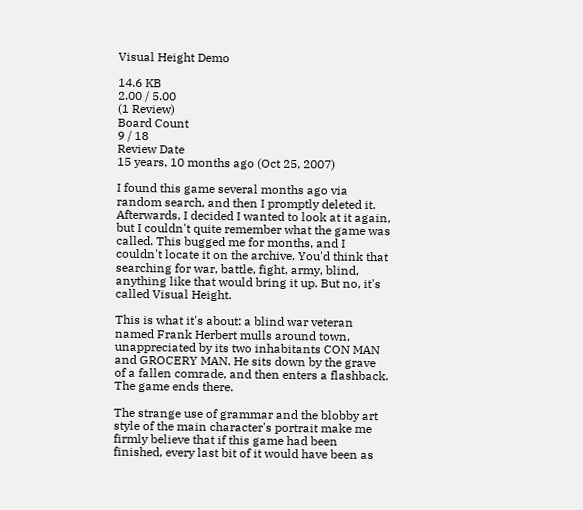Visual Height Demo

14.6 KB
2.00 / 5.00
(1 Review)
Board Count
9 / 18
Review Date
15 years, 10 months ago (Oct 25, 2007)

I found this game several months ago via random search, and then I promptly deleted it. Afterwards, I decided I wanted to look at it again, but I couldn't quite remember what the game was called. This bugged me for months, and I couldn't locate it on the archive. You'd think that searching for war, battle, fight, army, blind, anything like that would bring it up. But no, it's called Visual Height.

This is what it's about: a blind war veteran named Frank Herbert mulls around town, unappreciated by its two inhabitants CON MAN and GROCERY MAN. He sits down by the grave of a fallen comrade, and then enters a flashback. The game ends there.

The strange use of grammar and the blobby art style of the main character's portrait make me firmly believe that if this game had been finished, every last bit of it would have been as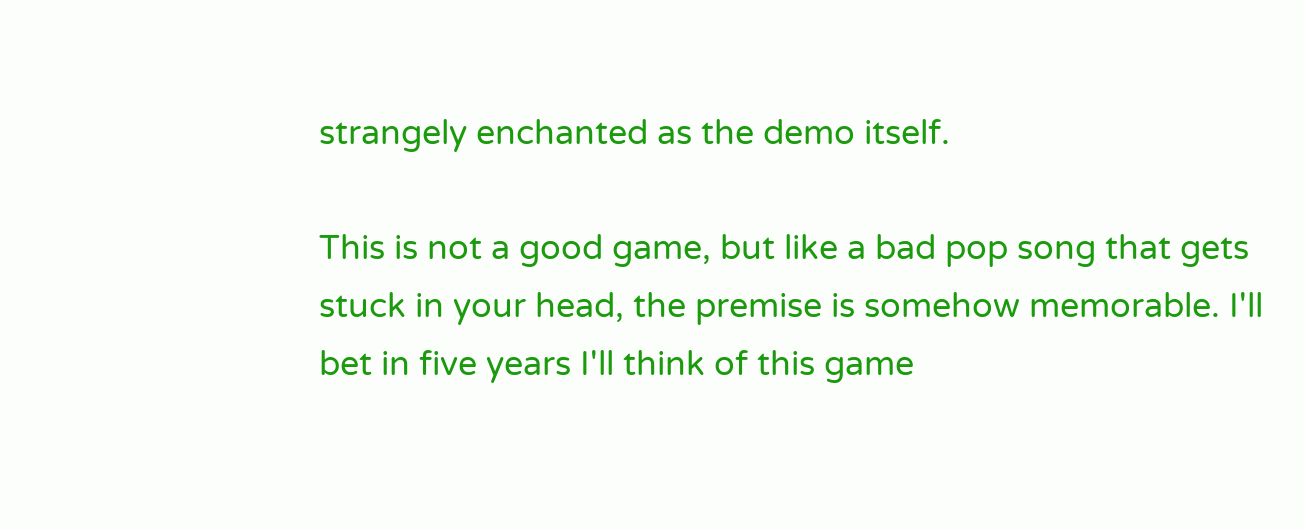strangely enchanted as the demo itself.

This is not a good game, but like a bad pop song that gets stuck in your head, the premise is somehow memorable. I'll bet in five years I'll think of this game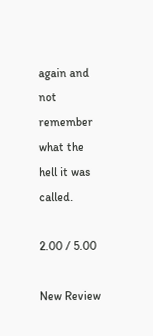again and not remember what the hell it was called.

2.00 / 5.00

New Review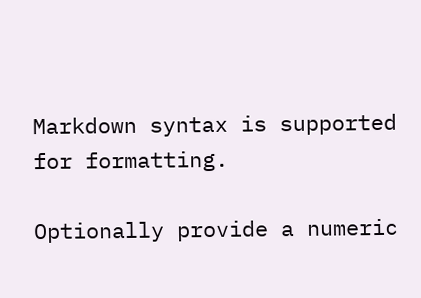Markdown syntax is supported for formatting.

Optionally provide a numeric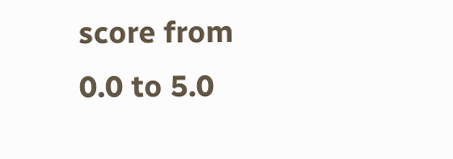score from 0.0 to 5.0